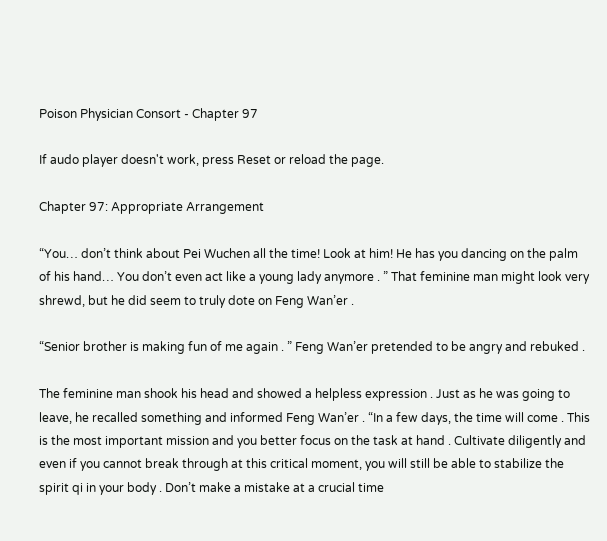Poison Physician Consort - Chapter 97

If audo player doesn't work, press Reset or reload the page.

Chapter 97: Appropriate Arrangement

“You… don’t think about Pei Wuchen all the time! Look at him! He has you dancing on the palm of his hand… You don’t even act like a young lady anymore . ” That feminine man might look very shrewd, but he did seem to truly dote on Feng Wan’er .

“Senior brother is making fun of me again . ” Feng Wan’er pretended to be angry and rebuked .

The feminine man shook his head and showed a helpless expression . Just as he was going to leave, he recalled something and informed Feng Wan’er . “In a few days, the time will come . This is the most important mission and you better focus on the task at hand . Cultivate diligently and even if you cannot break through at this critical moment, you will still be able to stabilize the spirit qi in your body . Don’t make a mistake at a crucial time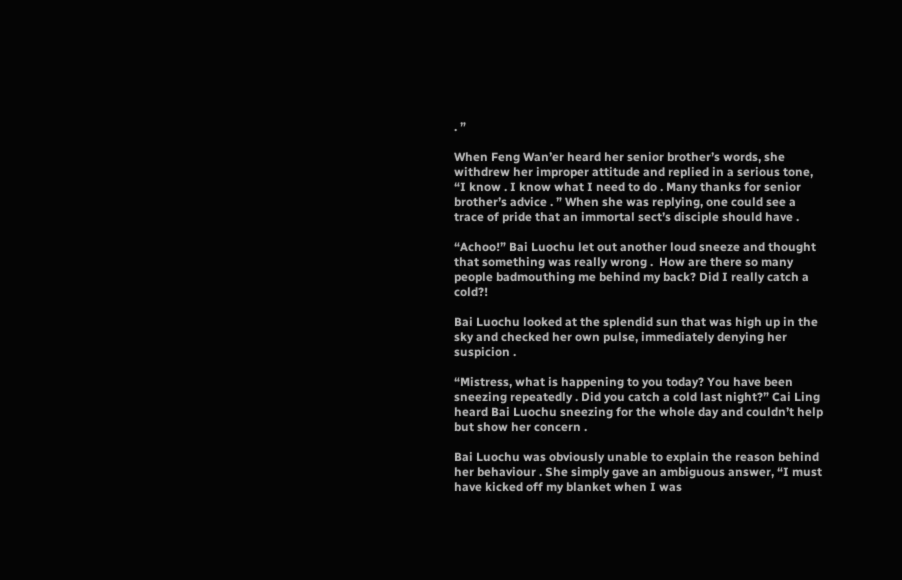. ”

When Feng Wan’er heard her senior brother’s words, she withdrew her improper attitude and replied in a serious tone, “I know . I know what I need to do . Many thanks for senior brother’s advice . ” When she was replying, one could see a trace of pride that an immortal sect’s disciple should have .

“Achoo!” Bai Luochu let out another loud sneeze and thought that something was really wrong .  How are there so many people badmouthing me behind my back? Did I really catch a cold?!

Bai Luochu looked at the splendid sun that was high up in the sky and checked her own pulse, immediately denying her suspicion .

“Mistress, what is happening to you today? You have been sneezing repeatedly . Did you catch a cold last night?” Cai Ling heard Bai Luochu sneezing for the whole day and couldn’t help but show her concern .

Bai Luochu was obviously unable to explain the reason behind her behaviour . She simply gave an ambiguous answer, “I must have kicked off my blanket when I was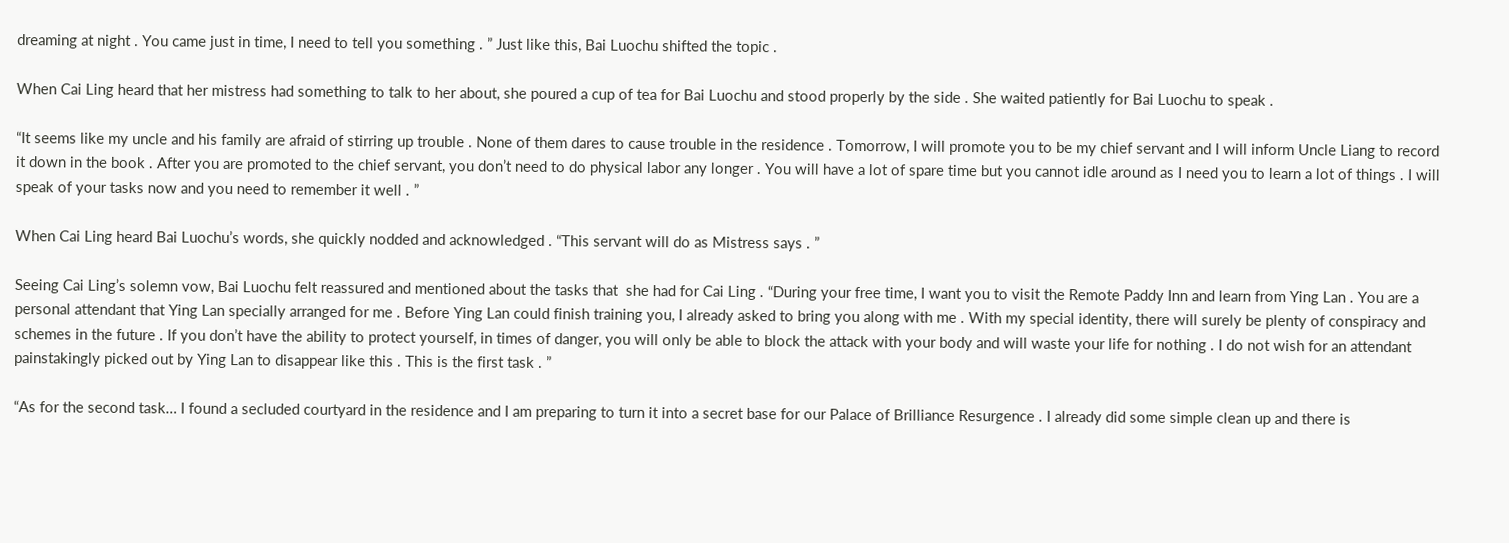dreaming at night . You came just in time, I need to tell you something . ” Just like this, Bai Luochu shifted the topic .

When Cai Ling heard that her mistress had something to talk to her about, she poured a cup of tea for Bai Luochu and stood properly by the side . She waited patiently for Bai Luochu to speak .

“It seems like my uncle and his family are afraid of stirring up trouble . None of them dares to cause trouble in the residence . Tomorrow, I will promote you to be my chief servant and I will inform Uncle Liang to record it down in the book . After you are promoted to the chief servant, you don’t need to do physical labor any longer . You will have a lot of spare time but you cannot idle around as I need you to learn a lot of things . I will speak of your tasks now and you need to remember it well . ”

When Cai Ling heard Bai Luochu’s words, she quickly nodded and acknowledged . “This servant will do as Mistress says . ”

Seeing Cai Ling’s solemn vow, Bai Luochu felt reassured and mentioned about the tasks that  she had for Cai Ling . “During your free time, I want you to visit the Remote Paddy Inn and learn from Ying Lan . You are a personal attendant that Ying Lan specially arranged for me . Before Ying Lan could finish training you, I already asked to bring you along with me . With my special identity, there will surely be plenty of conspiracy and schemes in the future . If you don’t have the ability to protect yourself, in times of danger, you will only be able to block the attack with your body and will waste your life for nothing . I do not wish for an attendant painstakingly picked out by Ying Lan to disappear like this . This is the first task . ”

“As for the second task… I found a secluded courtyard in the residence and I am preparing to turn it into a secret base for our Palace of Brilliance Resurgence . I already did some simple clean up and there is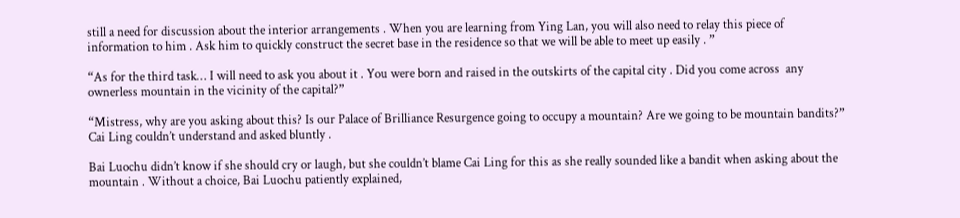still a need for discussion about the interior arrangements . When you are learning from Ying Lan, you will also need to relay this piece of information to him . Ask him to quickly construct the secret base in the residence so that we will be able to meet up easily . ”

“As for the third task… I will need to ask you about it . You were born and raised in the outskirts of the capital city . Did you come across  any ownerless mountain in the vicinity of the capital?”

“Mistress, why are you asking about this? Is our Palace of Brilliance Resurgence going to occupy a mountain? Are we going to be mountain bandits?” Cai Ling couldn’t understand and asked bluntly .

Bai Luochu didn’t know if she should cry or laugh, but she couldn’t blame Cai Ling for this as she really sounded like a bandit when asking about the mountain . Without a choice, Bai Luochu patiently explained,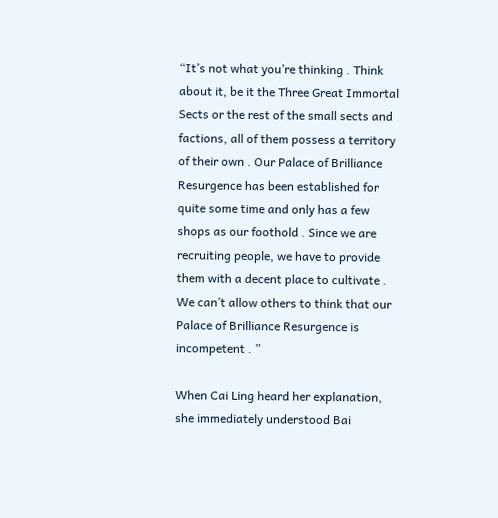“It’s not what you’re thinking . Think about it, be it the Three Great Immortal Sects or the rest of the small sects and factions, all of them possess a territory of their own . Our Palace of Brilliance Resurgence has been established for quite some time and only has a few shops as our foothold . Since we are recruiting people, we have to provide them with a decent place to cultivate . We can’t allow others to think that our Palace of Brilliance Resurgence is incompetent . ”

When Cai Ling heard her explanation, she immediately understood Bai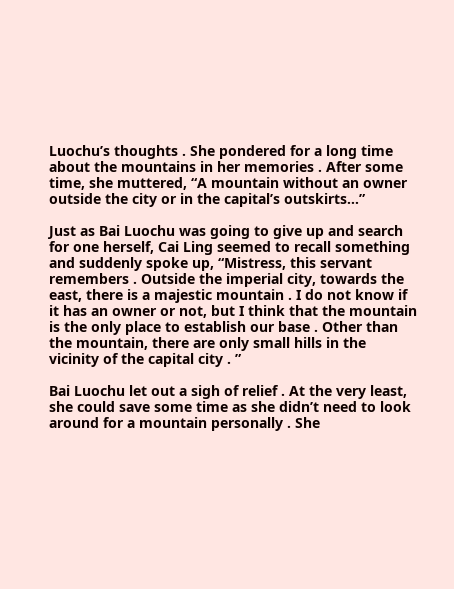Luochu’s thoughts . She pondered for a long time about the mountains in her memories . After some time, she muttered, “A mountain without an owner outside the city or in the capital’s outskirts…”

Just as Bai Luochu was going to give up and search for one herself, Cai Ling seemed to recall something and suddenly spoke up, “Mistress, this servant remembers . Outside the imperial city, towards the east, there is a majestic mountain . I do not know if it has an owner or not, but I think that the mountain is the only place to establish our base . Other than the mountain, there are only small hills in the vicinity of the capital city . ”

Bai Luochu let out a sigh of relief . At the very least, she could save some time as she didn’t need to look around for a mountain personally . She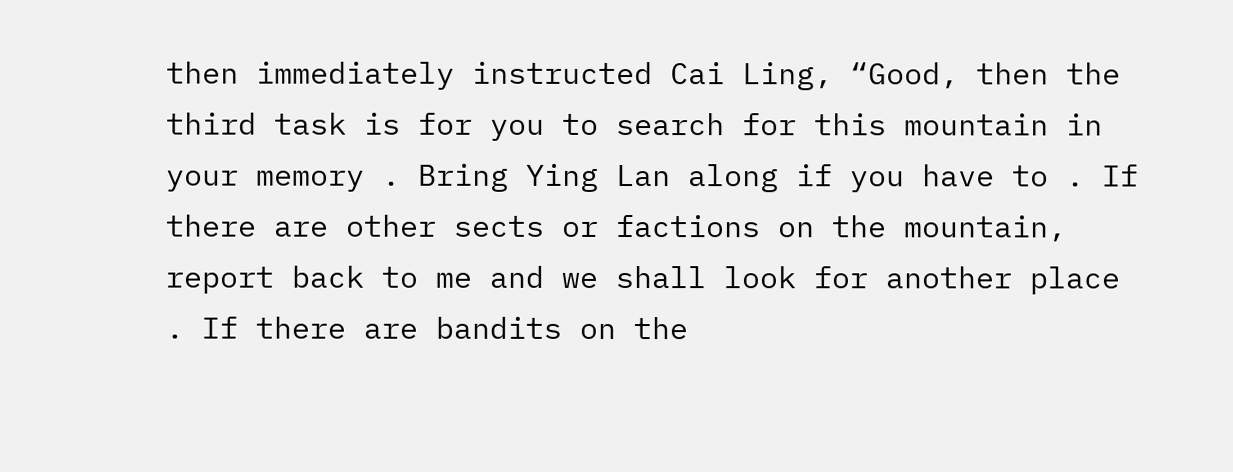then immediately instructed Cai Ling, “Good, then the third task is for you to search for this mountain in your memory . Bring Ying Lan along if you have to . If there are other sects or factions on the mountain, report back to me and we shall look for another place . If there are bandits on the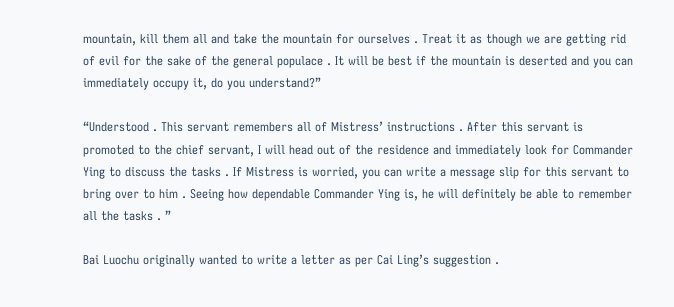mountain, kill them all and take the mountain for ourselves . Treat it as though we are getting rid of evil for the sake of the general populace . It will be best if the mountain is deserted and you can immediately occupy it, do you understand?”

“Understood . This servant remembers all of Mistress’ instructions . After this servant is promoted to the chief servant, I will head out of the residence and immediately look for Commander Ying to discuss the tasks . If Mistress is worried, you can write a message slip for this servant to bring over to him . Seeing how dependable Commander Ying is, he will definitely be able to remember all the tasks . ”

Bai Luochu originally wanted to write a letter as per Cai Ling’s suggestion .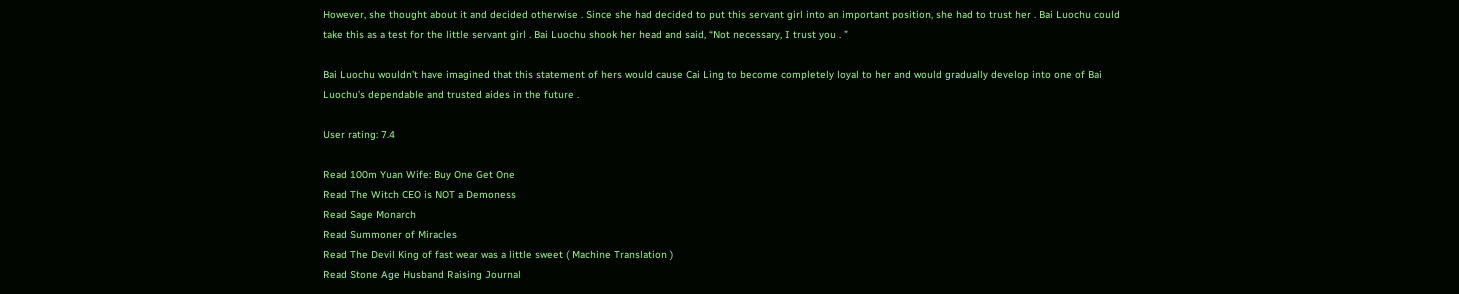However, she thought about it and decided otherwise . Since she had decided to put this servant girl into an important position, she had to trust her . Bai Luochu could take this as a test for the little servant girl . Bai Luochu shook her head and said, “Not necessary, I trust you . ”

Bai Luochu wouldn’t have imagined that this statement of hers would cause Cai Ling to become completely loyal to her and would gradually develop into one of Bai Luochu’s dependable and trusted aides in the future .

User rating: 7.4

Read 100m Yuan Wife: Buy One Get One
Read The Witch CEO is NOT a Demoness
Read Sage Monarch
Read Summoner of Miracles
Read The Devil King of fast wear was a little sweet ( Machine Translation )
Read Stone Age Husband Raising Journal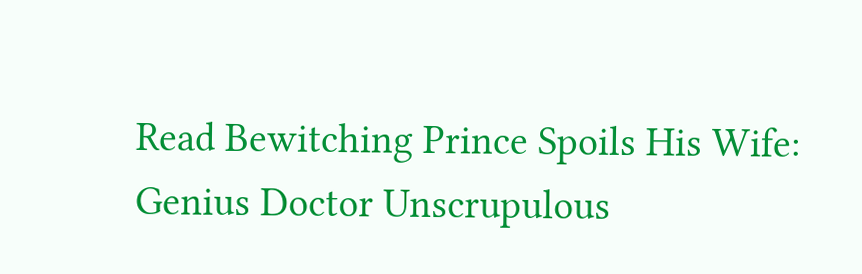Read Bewitching Prince Spoils His Wife: Genius Doctor Unscrupulous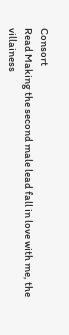Consort
Read Making the second male lead fall in love with me, the villainess